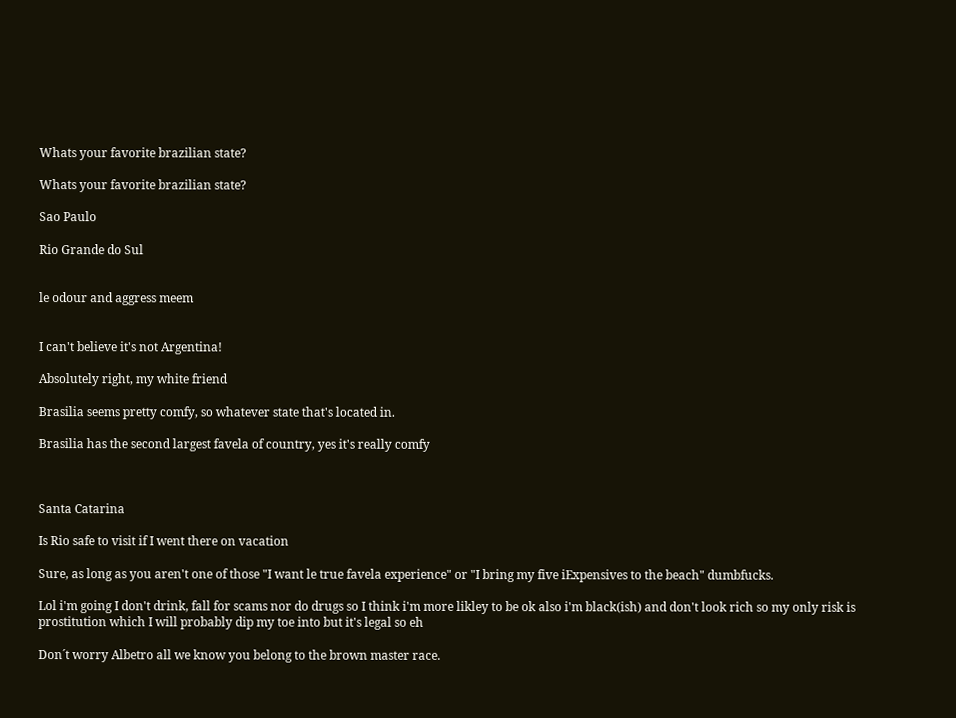Whats your favorite brazilian state?

Whats your favorite brazilian state?

Sao Paulo

Rio Grande do Sul


le odour and aggress meem


I can't believe it's not Argentina!

Absolutely right, my white friend

Brasilia seems pretty comfy, so whatever state that's located in.

Brasilia has the second largest favela of country, yes it's really comfy



Santa Catarina

Is Rio safe to visit if I went there on vacation

Sure, as long as you aren't one of those "I want le true favela experience" or "I bring my five iExpensives to the beach" dumbfucks.

Lol i'm going I don't drink, fall for scams nor do drugs so I think i'm more likley to be ok also i'm black(ish) and don't look rich so my only risk is prostitution which I will probably dip my toe into but it's legal so eh

Don´t worry Albetro all we know you belong to the brown master race.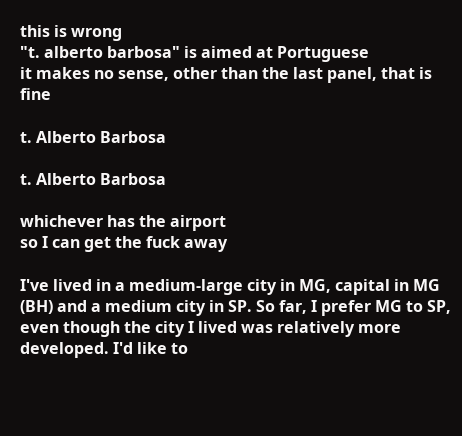this is wrong
"t. alberto barbosa" is aimed at Portuguese
it makes no sense, other than the last panel, that is fine

t. Alberto Barbosa

t. Alberto Barbosa

whichever has the airport
so I can get the fuck away

I've lived in a medium-large city in MG, capital in MG (BH) and a medium city in SP. So far, I prefer MG to SP, even though the city I lived was relatively more developed. I'd like to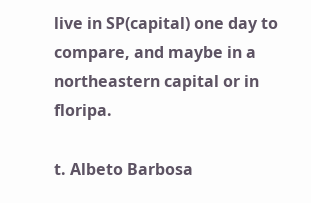live in SP(capital) one day to compare, and maybe in a northeastern capital or in floripa.

t. Albeto Barbosa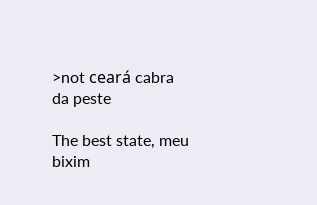>not ceará cabra da peste

The best state, meu bixim